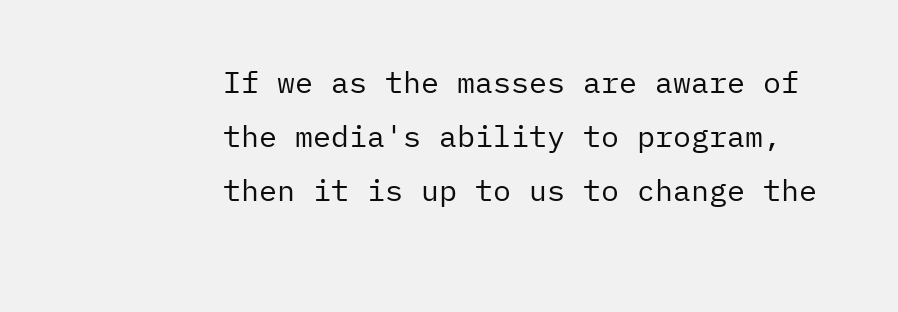If we as the masses are aware of the media's ability to program, then it is up to us to change the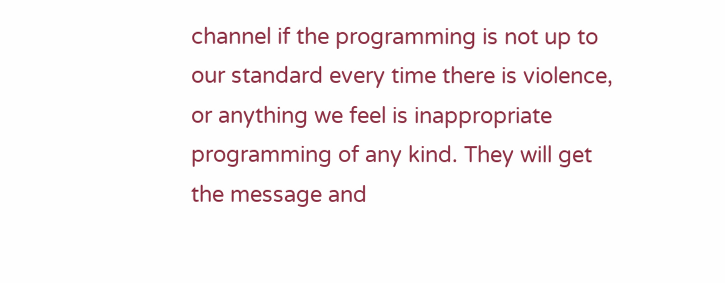channel if the programming is not up to our standard every time there is violence, or anything we feel is inappropriate programming of any kind. They will get the message and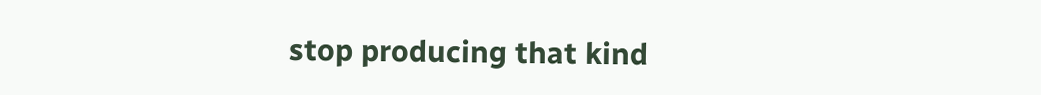stop producing that kind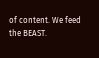of content. We feed the BEAST.